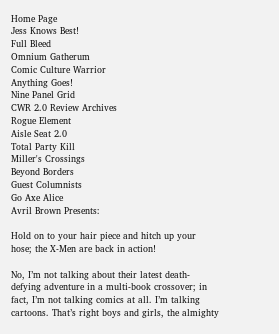Home Page
Jess Knows Best!
Full Bleed
Omnium Gatherum
Comic Culture Warrior
Anything Goes!
Nine Panel Grid
CWR 2.0 Review Archives
Rogue Element
Aisle Seat 2.0
Total Party Kill
Miller's Crossings
Beyond Borders
Guest Columnists
Go Axe Alice
Avril Brown Presents:

Hold on to your hair piece and hitch up your hose; the X-Men are back in action!

No, I’m not talking about their latest death-defying adventure in a multi-book crossover; in fact, I’m not talking comics at all. I’m talking cartoons. That’s right boys and girls, the almighty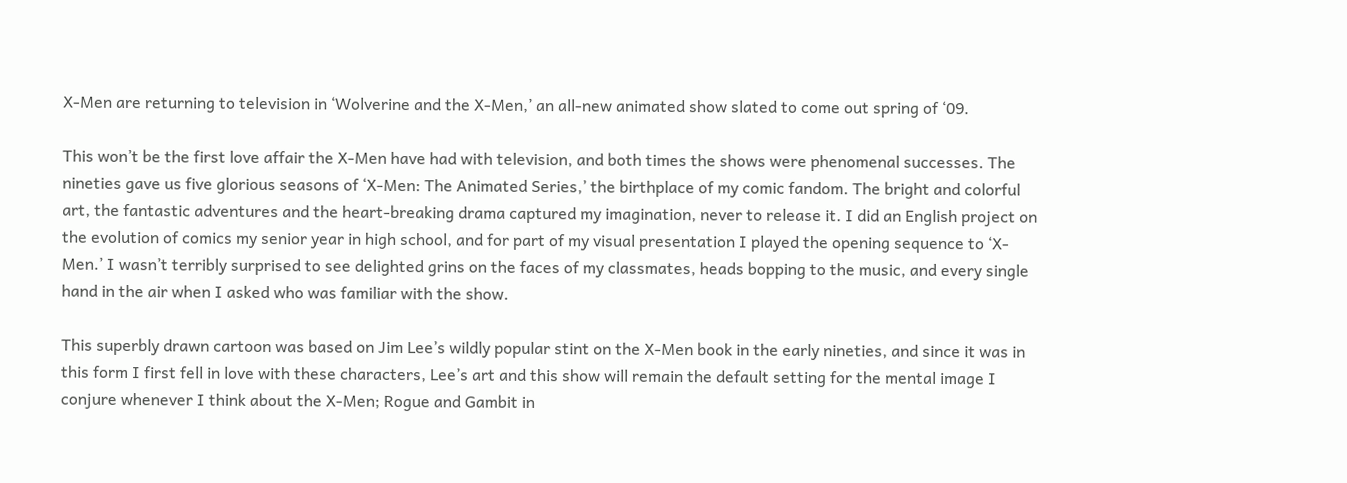X-Men are returning to television in ‘Wolverine and the X-Men,’ an all-new animated show slated to come out spring of ‘09.

This won’t be the first love affair the X-Men have had with television, and both times the shows were phenomenal successes. The nineties gave us five glorious seasons of ‘X-Men: The Animated Series,’ the birthplace of my comic fandom. The bright and colorful art, the fantastic adventures and the heart-breaking drama captured my imagination, never to release it. I did an English project on the evolution of comics my senior year in high school, and for part of my visual presentation I played the opening sequence to ‘X-Men.’ I wasn’t terribly surprised to see delighted grins on the faces of my classmates, heads bopping to the music, and every single hand in the air when I asked who was familiar with the show.

This superbly drawn cartoon was based on Jim Lee’s wildly popular stint on the X-Men book in the early nineties, and since it was in this form I first fell in love with these characters, Lee’s art and this show will remain the default setting for the mental image I conjure whenever I think about the X-Men; Rogue and Gambit in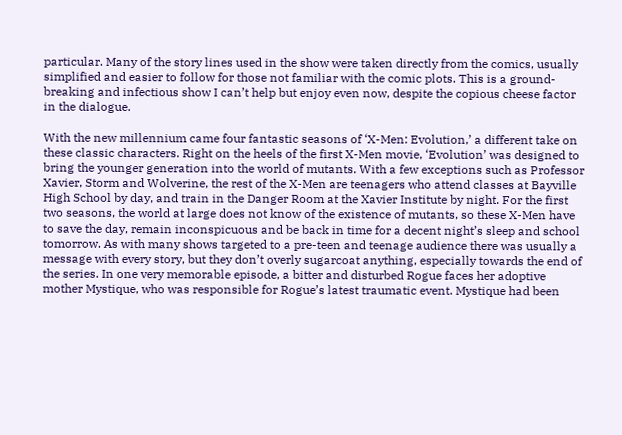particular. Many of the story lines used in the show were taken directly from the comics, usually simplified and easier to follow for those not familiar with the comic plots. This is a ground-breaking and infectious show I can’t help but enjoy even now, despite the copious cheese factor in the dialogue.

With the new millennium came four fantastic seasons of ‘X-Men: Evolution,’ a different take on these classic characters. Right on the heels of the first X-Men movie, ‘Evolution’ was designed to bring the younger generation into the world of mutants. With a few exceptions such as Professor Xavier, Storm and Wolverine, the rest of the X-Men are teenagers who attend classes at Bayville High School by day, and train in the Danger Room at the Xavier Institute by night. For the first two seasons, the world at large does not know of the existence of mutants, so these X-Men have to save the day, remain inconspicuous and be back in time for a decent night’s sleep and school tomorrow. As with many shows targeted to a pre-teen and teenage audience there was usually a message with every story, but they don’t overly sugarcoat anything, especially towards the end of the series. In one very memorable episode, a bitter and disturbed Rogue faces her adoptive mother Mystique, who was responsible for Rogue’s latest traumatic event. Mystique had been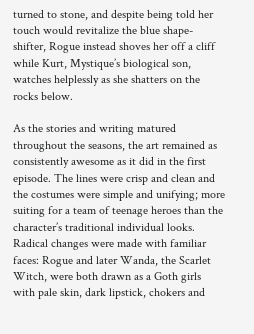turned to stone, and despite being told her touch would revitalize the blue shape-shifter, Rogue instead shoves her off a cliff while Kurt, Mystique’s biological son, watches helplessly as she shatters on the rocks below.

As the stories and writing matured throughout the seasons, the art remained as consistently awesome as it did in the first episode. The lines were crisp and clean and the costumes were simple and unifying; more suiting for a team of teenage heroes than the character’s traditional individual looks. Radical changes were made with familiar faces: Rogue and later Wanda, the Scarlet Witch, were both drawn as a Goth girls with pale skin, dark lipstick, chokers and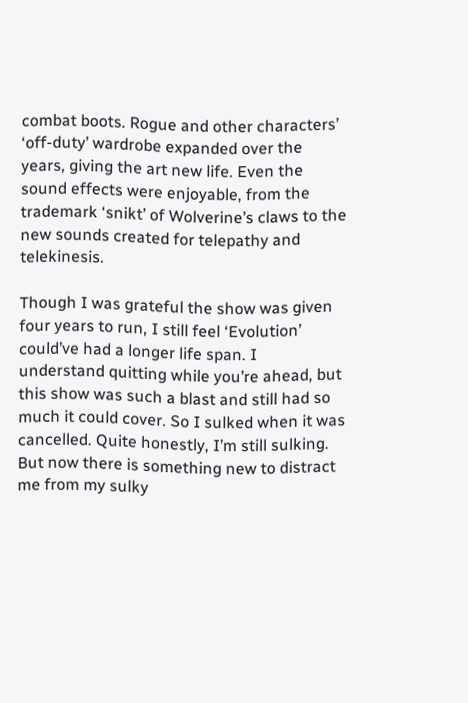combat boots. Rogue and other characters’ ‘off-duty’ wardrobe expanded over the years, giving the art new life. Even the sound effects were enjoyable, from the trademark ‘snikt’ of Wolverine’s claws to the new sounds created for telepathy and telekinesis.

Though I was grateful the show was given four years to run, I still feel ‘Evolution’ could’ve had a longer life span. I understand quitting while you’re ahead, but this show was such a blast and still had so much it could cover. So I sulked when it was cancelled. Quite honestly, I’m still sulking. But now there is something new to distract me from my sulky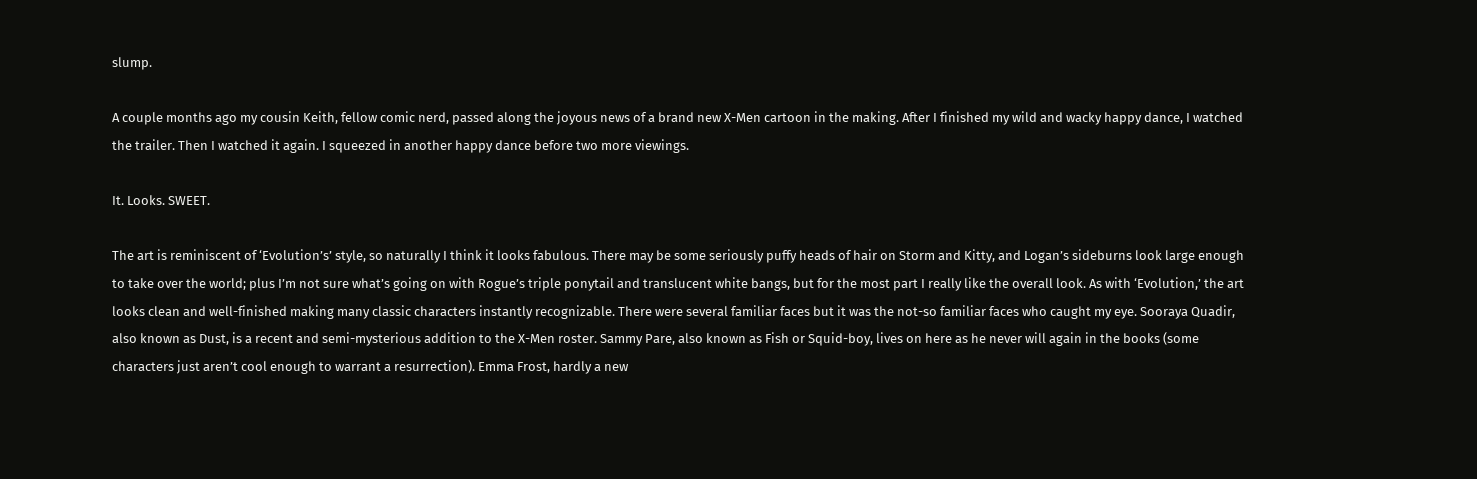slump.

A couple months ago my cousin Keith, fellow comic nerd, passed along the joyous news of a brand new X-Men cartoon in the making. After I finished my wild and wacky happy dance, I watched the trailer. Then I watched it again. I squeezed in another happy dance before two more viewings.

It. Looks. SWEET.

The art is reminiscent of ‘Evolution’s’ style, so naturally I think it looks fabulous. There may be some seriously puffy heads of hair on Storm and Kitty, and Logan’s sideburns look large enough to take over the world; plus I’m not sure what’s going on with Rogue’s triple ponytail and translucent white bangs, but for the most part I really like the overall look. As with ‘Evolution,’ the art looks clean and well-finished making many classic characters instantly recognizable. There were several familiar faces but it was the not-so familiar faces who caught my eye. Sooraya Quadir, also known as Dust, is a recent and semi-mysterious addition to the X-Men roster. Sammy Pare, also known as Fish or Squid-boy, lives on here as he never will again in the books (some characters just aren’t cool enough to warrant a resurrection). Emma Frost, hardly a new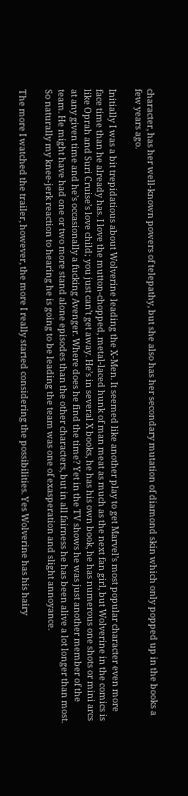character, has her well-known powers of telepathy, but she also has her secondary mutation of diamond skin which only popped up in the books a few years ago.

Initially I was a bit trepidatious about Wolverine leading the X-Men. It seemed like another play to get Marvel’s most popular character even more face time than he already has. I love the mutton-chopped, metal-laced hunk of man meat as much as the next fan girl, but Wolverine in the comics is like Oprah and Suri Cruise’s love child; you just can’t get away. He’s in several X books, he has his own book, he has numerous one shots or mini arcs at any given time and he’s occasionally a fucking Avenger. Where does he find the time? Yet in the TV shows he was just another member of the team. He might have had one or two more stand alone episodes than the other characters, but in all fairness he has been alive a lot longer than most. So naturally my knee-jerk reaction to hearing he is going to be leading the team was one of exasperation and slight annoyance.

The more I watched the trailer, however, the more I really started considering the possibilities. Yes Wolverine has his hairy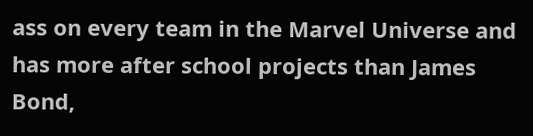ass on every team in the Marvel Universe and has more after school projects than James Bond,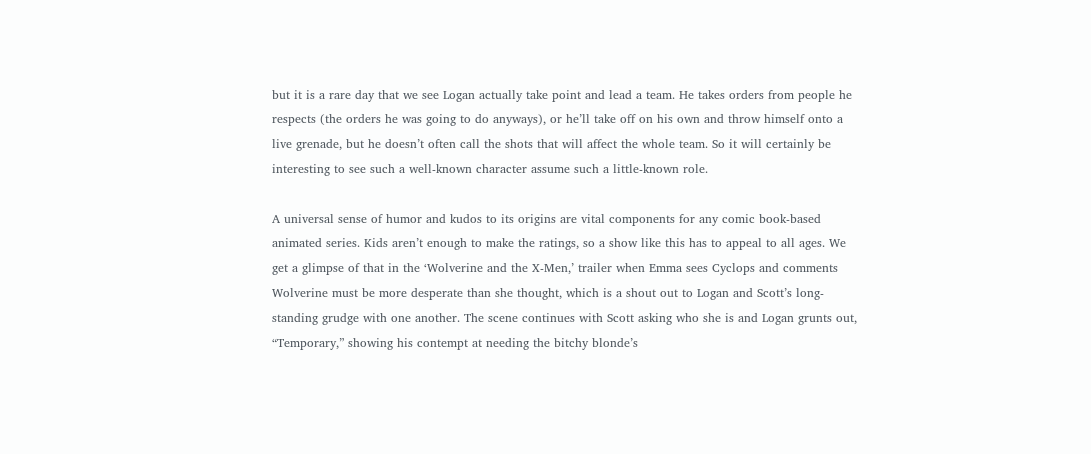but it is a rare day that we see Logan actually take point and lead a team. He takes orders from people he respects (the orders he was going to do anyways), or he’ll take off on his own and throw himself onto a live grenade, but he doesn’t often call the shots that will affect the whole team. So it will certainly be interesting to see such a well-known character assume such a little-known role.

A universal sense of humor and kudos to its origins are vital components for any comic book-based animated series. Kids aren’t enough to make the ratings, so a show like this has to appeal to all ages. We get a glimpse of that in the ‘Wolverine and the X-Men,’ trailer when Emma sees Cyclops and comments Wolverine must be more desperate than she thought, which is a shout out to Logan and Scott’s long-standing grudge with one another. The scene continues with Scott asking who she is and Logan grunts out, “Temporary,” showing his contempt at needing the bitchy blonde’s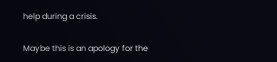help during a crisis.

Maybe this is an apology for the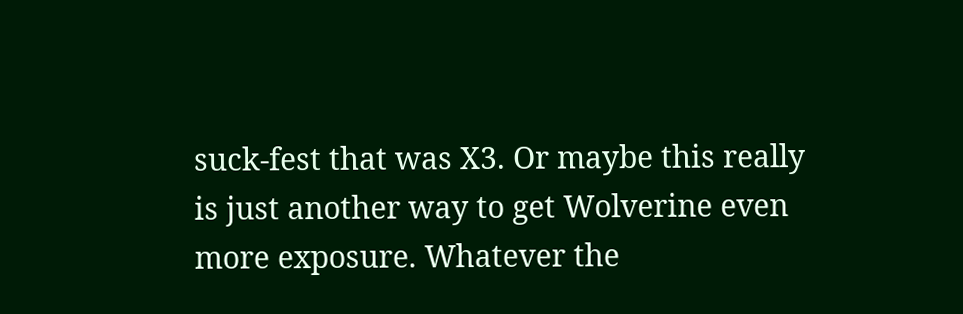suck-fest that was X3. Or maybe this really is just another way to get Wolverine even more exposure. Whatever the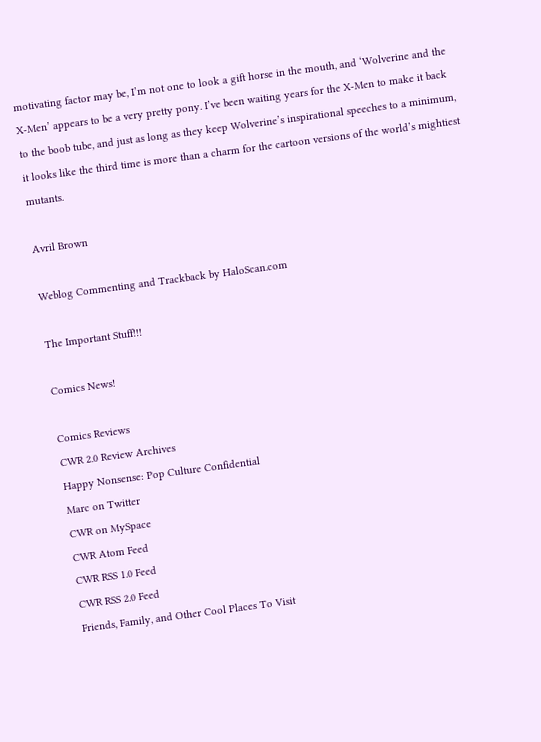motivating factor may be, I’m not one to look a gift horse in the mouth, and ‘Wolverine and the X-Men’ appears to be a very pretty pony. I’ve been waiting years for the X-Men to make it back to the boob tube, and just as long as they keep Wolverine’s inspirational speeches to a minimum, it looks like the third time is more than a charm for the cartoon versions of the world’s mightiest mutants.

Avril Brown

Weblog Commenting and Trackback by HaloScan.com

The Important Stuff!!!

Comics News!

Comics Reviews
CWR 2.0 Review Archives
Happy Nonsense: Pop Culture Confidential
Marc on Twitter
CWR on MySpace
CWR Atom Feed
CWR RSS 1.0 Feed
CWR RSS 2.0 Feed
Friends, Family, and Other Cool Places To Visit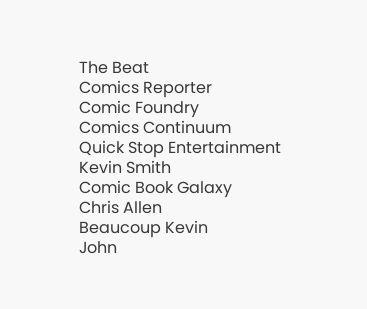The Beat
Comics Reporter
Comic Foundry
Comics Continuum
Quick Stop Entertainment
Kevin Smith
Comic Book Galaxy
Chris Allen
Beaucoup Kevin
John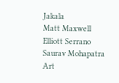Jakala
Matt Maxwell
Elliott Serrano
Saurav Mohapatra
Art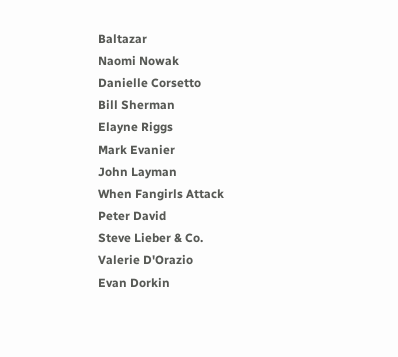Baltazar
Naomi Nowak
Danielle Corsetto
Bill Sherman
Elayne Riggs
Mark Evanier
John Layman
When Fangirls Attack
Peter David
Steve Lieber & Co.
Valerie D'Orazio
Evan Dorkin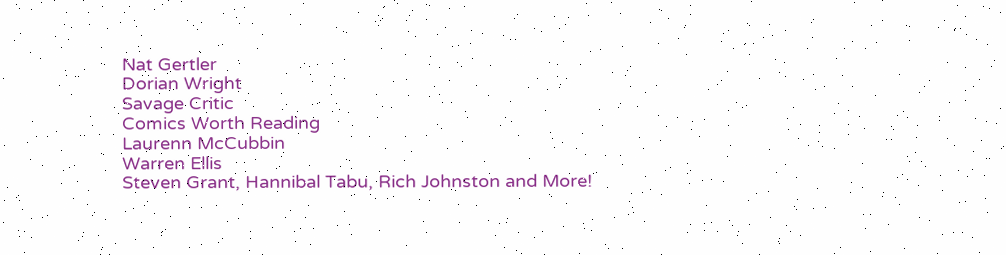Nat Gertler
Dorian Wright
Savage Critic
Comics Worth Reading
Laurenn McCubbin
Warren Ellis
Steven Grant, Hannibal Tabu, Rich Johnston and More!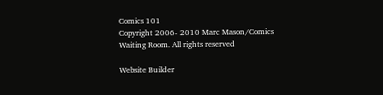Comics 101
Copyright 2006- 2010 Marc Mason/Comics Waiting Room. All rights reserved

Website Builder